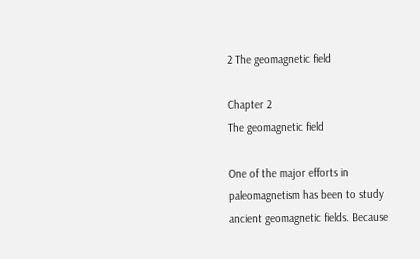2 The geomagnetic field

Chapter 2
The geomagnetic field

One of the major efforts in paleomagnetism has been to study ancient geomagnetic fields. Because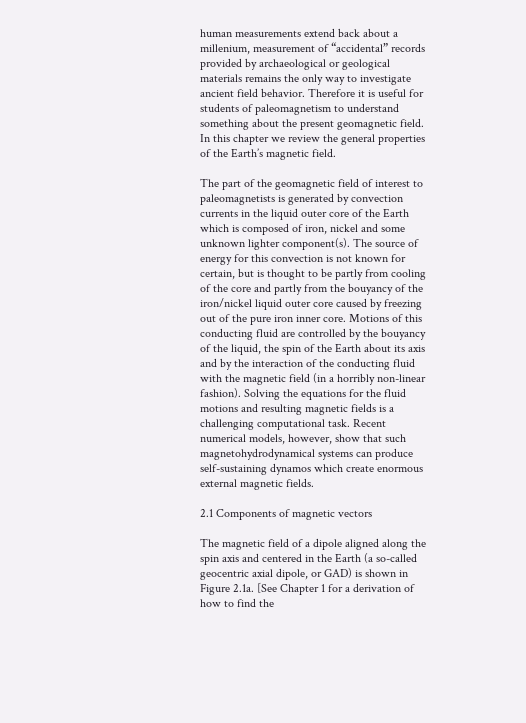human measurements extend back about a millenium, measurement of “accidental” records provided by archaeological or geological materials remains the only way to investigate ancient field behavior. Therefore it is useful for students of paleomagnetism to understand something about the present geomagnetic field. In this chapter we review the general properties of the Earth’s magnetic field.

The part of the geomagnetic field of interest to paleomagnetists is generated by convection currents in the liquid outer core of the Earth which is composed of iron, nickel and some unknown lighter component(s). The source of energy for this convection is not known for certain, but is thought to be partly from cooling of the core and partly from the bouyancy of the iron/nickel liquid outer core caused by freezing out of the pure iron inner core. Motions of this conducting fluid are controlled by the bouyancy of the liquid, the spin of the Earth about its axis and by the interaction of the conducting fluid with the magnetic field (in a horribly non-linear fashion). Solving the equations for the fluid motions and resulting magnetic fields is a challenging computational task. Recent numerical models, however, show that such magnetohydrodynamical systems can produce self-sustaining dynamos which create enormous external magnetic fields.

2.1 Components of magnetic vectors

The magnetic field of a dipole aligned along the spin axis and centered in the Earth (a so-called geocentric axial dipole, or GAD) is shown in Figure 2.1a. [See Chapter 1 for a derivation of how to find the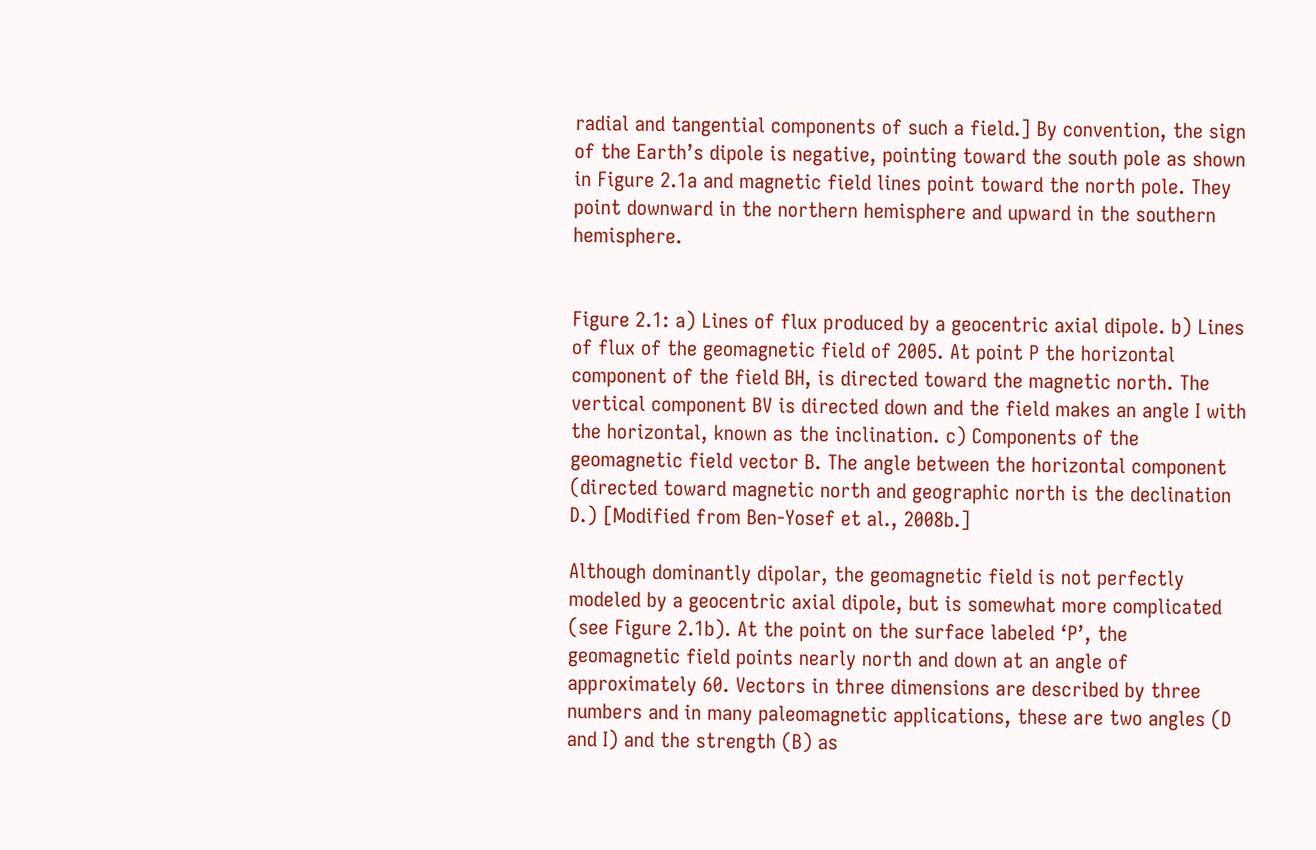radial and tangential components of such a field.] By convention, the sign of the Earth’s dipole is negative, pointing toward the south pole as shown in Figure 2.1a and magnetic field lines point toward the north pole. They point downward in the northern hemisphere and upward in the southern hemisphere.


Figure 2.1: a) Lines of flux produced by a geocentric axial dipole. b) Lines of flux of the geomagnetic field of 2005. At point P the horizontal component of the field BH, is directed toward the magnetic north. The vertical component BV is directed down and the field makes an angle I with the horizontal, known as the inclination. c) Components of the geomagnetic field vector B. The angle between the horizontal component (directed toward magnetic north and geographic north is the declination D.) [Modified from Ben-Yosef et al., 2008b.]

Although dominantly dipolar, the geomagnetic field is not perfectly modeled by a geocentric axial dipole, but is somewhat more complicated (see Figure 2.1b). At the point on the surface labeled ‘P’, the geomagnetic field points nearly north and down at an angle of approximately 60. Vectors in three dimensions are described by three numbers and in many paleomagnetic applications, these are two angles (D and I) and the strength (B) as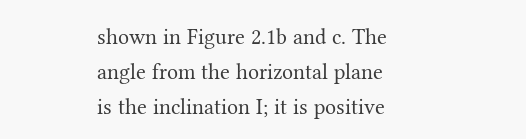shown in Figure 2.1b and c. The angle from the horizontal plane is the inclination I; it is positive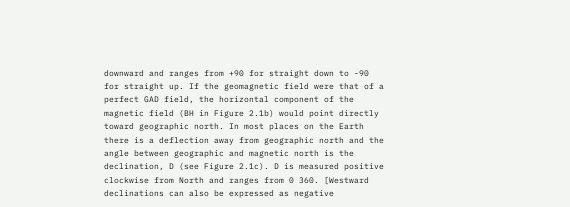downward and ranges from +90 for straight down to -90 for straight up. If the geomagnetic field were that of a perfect GAD field, the horizontal component of the magnetic field (BH in Figure 2.1b) would point directly toward geographic north. In most places on the Earth there is a deflection away from geographic north and the angle between geographic and magnetic north is the declination, D (see Figure 2.1c). D is measured positive clockwise from North and ranges from 0 360. [Westward declinations can also be expressed as negative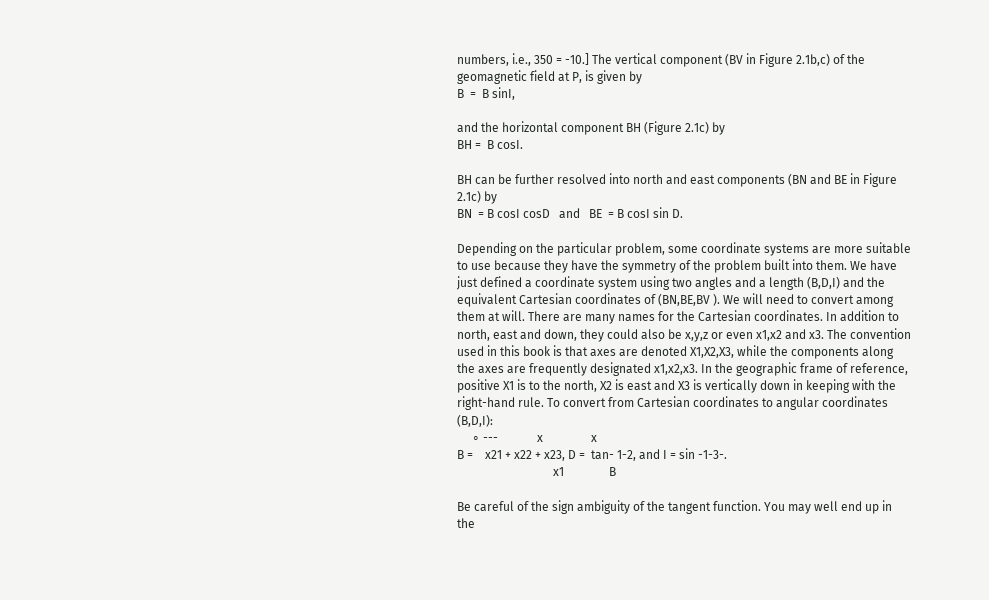numbers, i.e., 350 = -10.] The vertical component (BV in Figure 2.1b,c) of the geomagnetic field at P, is given by
B  =  B sinI,

and the horizontal component BH (Figure 2.1c) by
BH =  B cosI.

BH can be further resolved into north and east components (BN and BE in Figure 2.1c) by
BN  = B cosI cosD   and   BE  = B cosI sin D.

Depending on the particular problem, some coordinate systems are more suitable to use because they have the symmetry of the problem built into them. We have just defined a coordinate system using two angles and a length (B,D,I) and the equivalent Cartesian coordinates of (BN,BE,BV ). We will need to convert among them at will. There are many names for the Cartesian coordinates. In addition to north, east and down, they could also be x,y,z or even x1,x2 and x3. The convention used in this book is that axes are denoted X1,X2,X3, while the components along the axes are frequently designated x1,x2,x3. In the geographic frame of reference, positive X1 is to the north, X2 is east and X3 is vertically down in keeping with the right-hand rule. To convert from Cartesian coordinates to angular coordinates (B,D,I):
     ∘ ---             x                x
B =    x21 + x22 + x23, D =  tan- 1-2, and I = sin -1-3-.
                                x1               B

Be careful of the sign ambiguity of the tangent function. You may well end up in the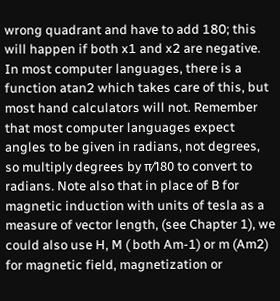wrong quadrant and have to add 180; this will happen if both x1 and x2 are negative. In most computer languages, there is a function atan2 which takes care of this, but most hand calculators will not. Remember that most computer languages expect angles to be given in radians, not degrees, so multiply degrees by π∕180 to convert to radians. Note also that in place of B for magnetic induction with units of tesla as a measure of vector length, (see Chapter 1), we could also use H, M ( both Am-1) or m (Am2) for magnetic field, magnetization or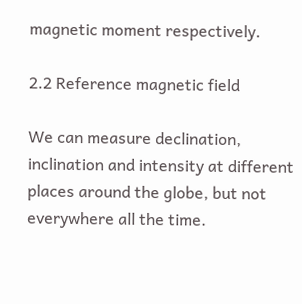magnetic moment respectively.

2.2 Reference magnetic field

We can measure declination, inclination and intensity at different places around the globe, but not everywhere all the time.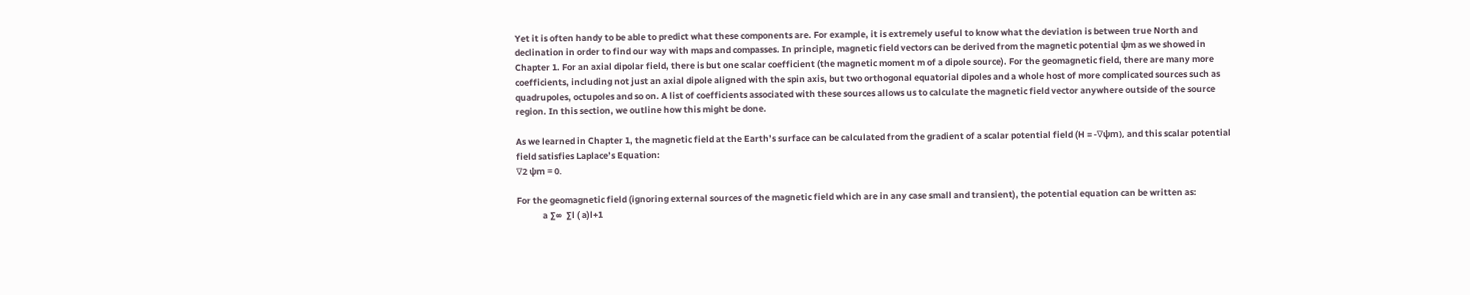Yet it is often handy to be able to predict what these components are. For example, it is extremely useful to know what the deviation is between true North and declination in order to find our way with maps and compasses. In principle, magnetic field vectors can be derived from the magnetic potential ψm as we showed in Chapter 1. For an axial dipolar field, there is but one scalar coefficient (the magnetic moment m of a dipole source). For the geomagnetic field, there are many more coefficients, including not just an axial dipole aligned with the spin axis, but two orthogonal equatorial dipoles and a whole host of more complicated sources such as quadrupoles, octupoles and so on. A list of coefficients associated with these sources allows us to calculate the magnetic field vector anywhere outside of the source region. In this section, we outline how this might be done.

As we learned in Chapter 1, the magnetic field at the Earth’s surface can be calculated from the gradient of a scalar potential field (H = -∇ψm), and this scalar potential field satisfies Laplace’s Equation:
∇2 ψm = 0.

For the geomagnetic field (ignoring external sources of the magnetic field which are in any case small and transient), the potential equation can be written as:
             a ∑∞  ∑l ( a)l+1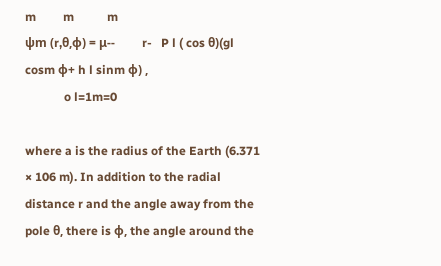m         m           m
ψm (r,θ,ϕ) = μ--         r-   P l ( cos θ)(gl cosm ϕ+ h l sinm ϕ) ,
             o l=1m=0

where a is the radius of the Earth (6.371 × 106 m). In addition to the radial distance r and the angle away from the pole θ, there is ϕ, the angle around the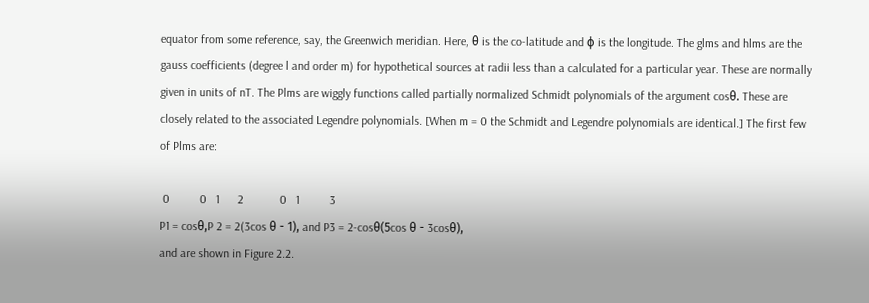equator from some reference, say, the Greenwich meridian. Here, θ is the co-latitude and ϕ is the longitude. The glms and hlms are the gauss coefficients (degree l and order m) for hypothetical sources at radii less than a calculated for a particular year. These are normally given in units of nT. The Plms are wiggly functions called partially normalized Schmidt polynomials of the argument cosθ. These are closely related to the associated Legendre polynomials. [When m = 0 the Schmidt and Legendre polynomials are identical.] The first few of Plms are:

 0          0   1      2            0   1          3
P1 = cosθ,P 2 = 2(3cos θ - 1), and P3 = 2-cosθ(5cos θ - 3cosθ),
and are shown in Figure 2.2.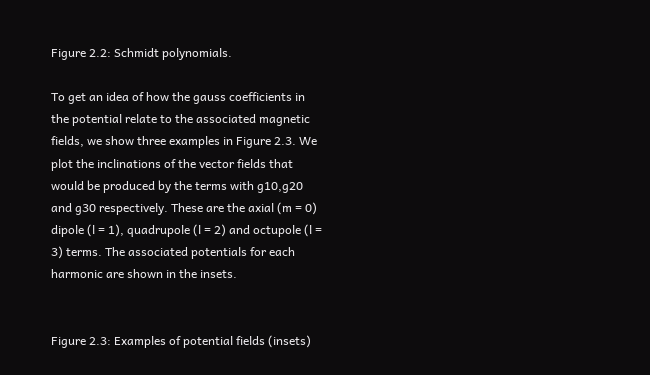Figure 2.2: Schmidt polynomials.

To get an idea of how the gauss coefficients in the potential relate to the associated magnetic fields, we show three examples in Figure 2.3. We plot the inclinations of the vector fields that would be produced by the terms with g10,g20 and g30 respectively. These are the axial (m = 0) dipole (l = 1), quadrupole (l = 2) and octupole (l = 3) terms. The associated potentials for each harmonic are shown in the insets.


Figure 2.3: Examples of potential fields (insets)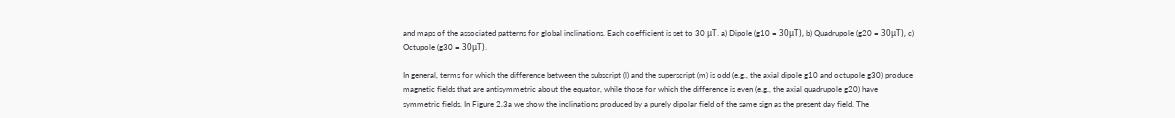and maps of the associated patterns for global inclinations. Each coefficient is set to 30 μT. a) Dipole (g10 = 30μT), b) Quadrupole (g20 = 30μT), c) Octupole (g30 = 30μT).

In general, terms for which the difference between the subscript (l) and the superscript (m) is odd (e.g., the axial dipole g10 and octupole g30) produce magnetic fields that are antisymmetric about the equator, while those for which the difference is even (e.g., the axial quadrupole g20) have symmetric fields. In Figure 2.3a we show the inclinations produced by a purely dipolar field of the same sign as the present day field. The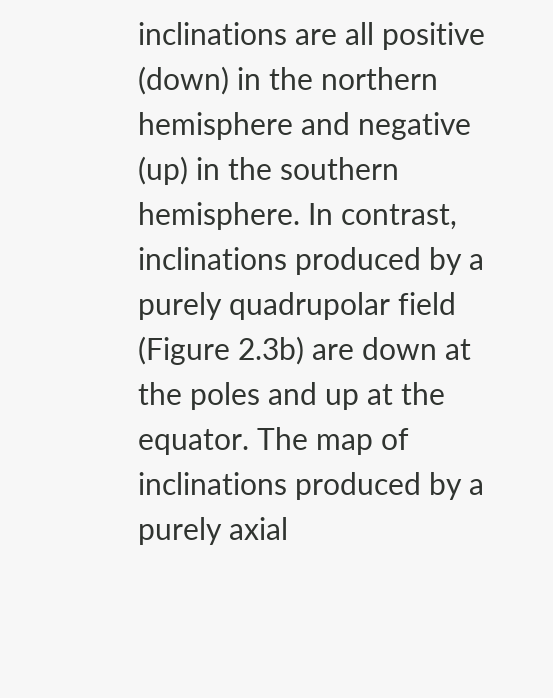inclinations are all positive (down) in the northern hemisphere and negative (up) in the southern hemisphere. In contrast, inclinations produced by a purely quadrupolar field (Figure 2.3b) are down at the poles and up at the equator. The map of inclinations produced by a purely axial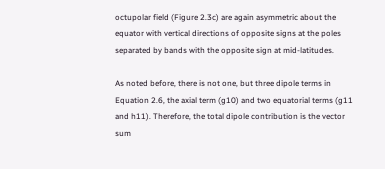octupolar field (Figure 2.3c) are again asymmetric about the equator with vertical directions of opposite signs at the poles separated by bands with the opposite sign at mid-latitudes.

As noted before, there is not one, but three dipole terms in Equation 2.6, the axial term (g10) and two equatorial terms (g11 and h11). Therefore, the total dipole contribution is the vector sum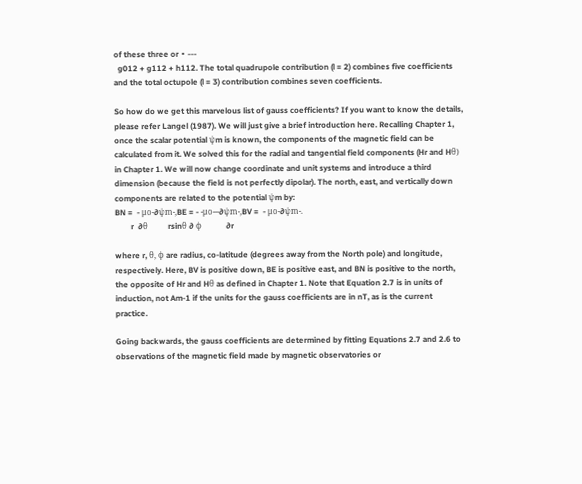of these three or ∘ ---
  g012 + g112 + h112. The total quadrupole contribution (l = 2) combines five coefficients and the total octupole (l = 3) contribution combines seven coefficients.

So how do we get this marvelous list of gauss coefficients? If you want to know the details, please refer Langel (1987). We will just give a brief introduction here. Recalling Chapter 1, once the scalar potential ψm is known, the components of the magnetic field can be calculated from it. We solved this for the radial and tangential field components (Hr and Hθ) in Chapter 1. We will now change coordinate and unit systems and introduce a third dimension (because the field is not perfectly dipolar). The north, east, and vertically down components are related to the potential ψm by:
BN =  - μo-∂ψm-,BE = - -μo---∂ψm-,BV =  - μo-∂ψm-.
        r  ∂θ          rsinθ ∂ ϕ            ∂r

where r, θ, ϕ are radius, co-latitude (degrees away from the North pole) and longitude, respectively. Here, BV is positive down, BE is positive east, and BN is positive to the north, the opposite of Hr and Hθ as defined in Chapter 1. Note that Equation 2.7 is in units of induction, not Am-1 if the units for the gauss coefficients are in nT, as is the current practice.

Going backwards, the gauss coefficients are determined by fitting Equations 2.7 and 2.6 to observations of the magnetic field made by magnetic observatories or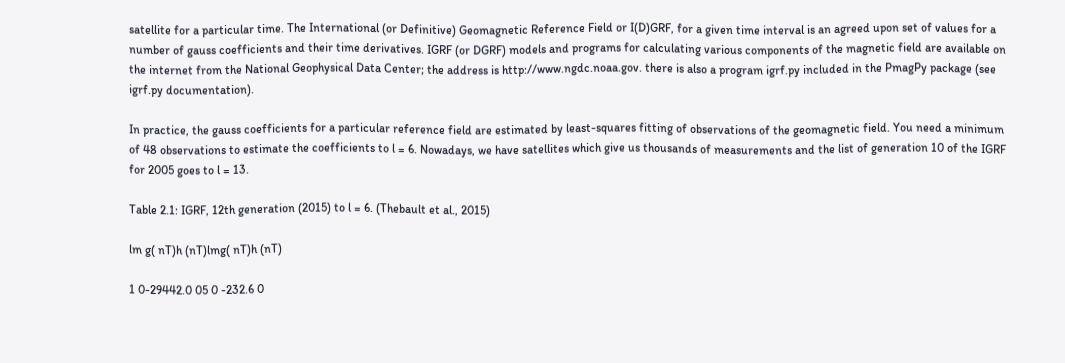satellite for a particular time. The International (or Definitive) Geomagnetic Reference Field or I(D)GRF, for a given time interval is an agreed upon set of values for a number of gauss coefficients and their time derivatives. IGRF (or DGRF) models and programs for calculating various components of the magnetic field are available on the internet from the National Geophysical Data Center; the address is http://www.ngdc.noaa.gov. there is also a program igrf.py included in the PmagPy package (see igrf.py documentation).

In practice, the gauss coefficients for a particular reference field are estimated by least-squares fitting of observations of the geomagnetic field. You need a minimum of 48 observations to estimate the coefficients to l = 6. Nowadays, we have satellites which give us thousands of measurements and the list of generation 10 of the IGRF for 2005 goes to l = 13.

Table 2.1: IGRF, 12th generation (2015) to l = 6. (Thebault et al., 2015)

lm g( nT)h (nT)lmg( nT)h (nT)

1 0-29442.0 05 0 -232.6 0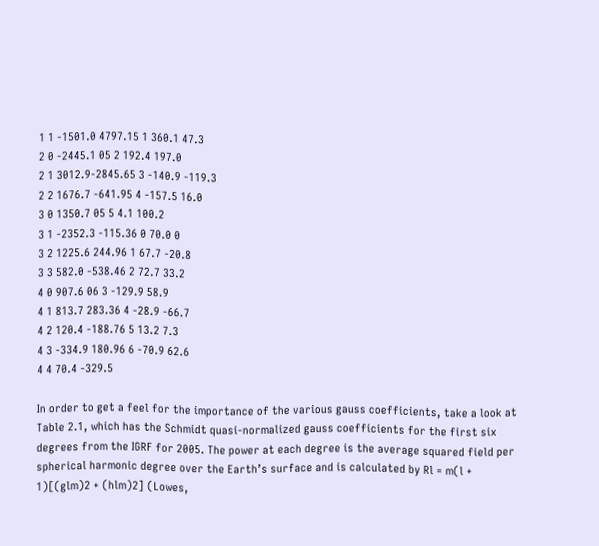1 1 -1501.0 4797.15 1 360.1 47.3
2 0 -2445.1 05 2 192.4 197.0
2 1 3012.9-2845.65 3 -140.9 -119.3
2 2 1676.7 -641.95 4 -157.5 16.0
3 0 1350.7 05 5 4.1 100.2
3 1 -2352.3 -115.36 0 70.0 0
3 2 1225.6 244.96 1 67.7 -20.8
3 3 582.0 -538.46 2 72.7 33.2
4 0 907.6 06 3 -129.9 58.9
4 1 813.7 283.36 4 -28.9 -66.7
4 2 120.4 -188.76 5 13.2 7.3
4 3 -334.9 180.96 6 -70.9 62.6
4 4 70.4 -329.5

In order to get a feel for the importance of the various gauss coefficients, take a look at Table 2.1, which has the Schmidt quasi-normalized gauss coefficients for the first six degrees from the IGRF for 2005. The power at each degree is the average squared field per spherical harmonic degree over the Earth’s surface and is calculated by Rl = m(l + 1)[(glm)2 + (hlm)2] (Lowes,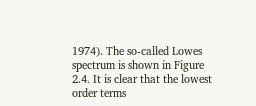1974). The so-called Lowes spectrum is shown in Figure 2.4. It is clear that the lowest order terms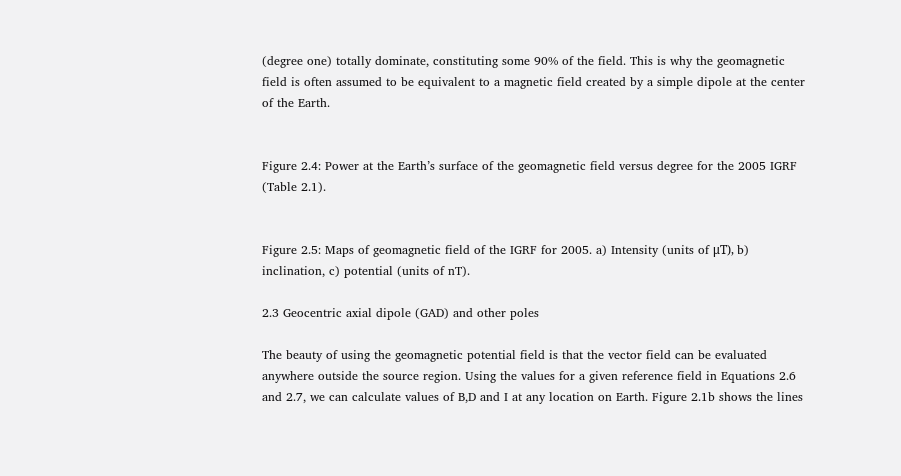(degree one) totally dominate, constituting some 90% of the field. This is why the geomagnetic field is often assumed to be equivalent to a magnetic field created by a simple dipole at the center of the Earth.


Figure 2.4: Power at the Earth’s surface of the geomagnetic field versus degree for the 2005 IGRF (Table 2.1).


Figure 2.5: Maps of geomagnetic field of the IGRF for 2005. a) Intensity (units of μT), b) inclination, c) potential (units of nT).

2.3 Geocentric axial dipole (GAD) and other poles

The beauty of using the geomagnetic potential field is that the vector field can be evaluated anywhere outside the source region. Using the values for a given reference field in Equations 2.6 and 2.7, we can calculate values of B,D and I at any location on Earth. Figure 2.1b shows the lines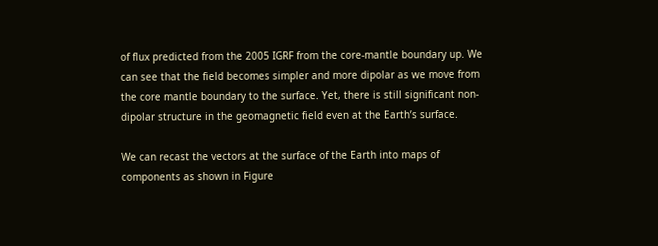of flux predicted from the 2005 IGRF from the core-mantle boundary up. We can see that the field becomes simpler and more dipolar as we move from the core mantle boundary to the surface. Yet, there is still significant non-dipolar structure in the geomagnetic field even at the Earth’s surface.

We can recast the vectors at the surface of the Earth into maps of components as shown in Figure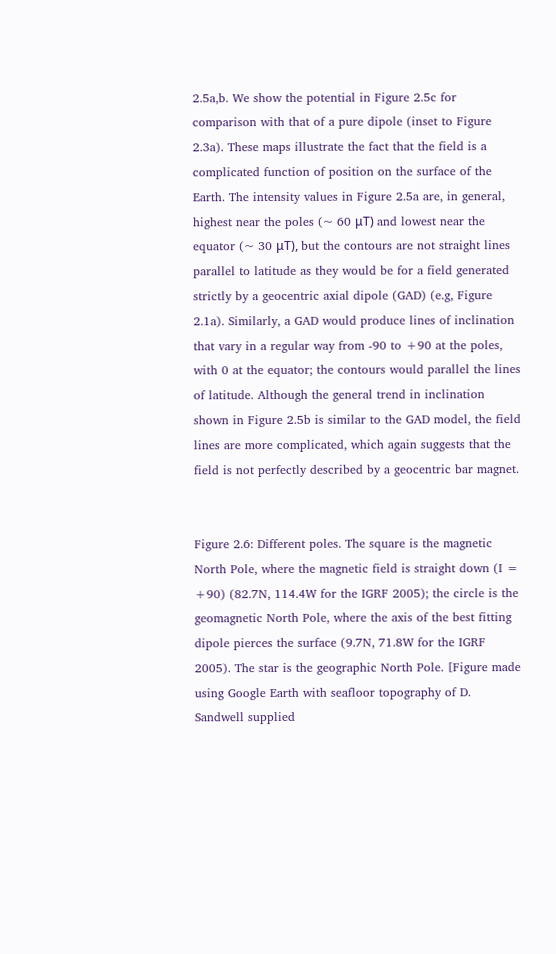2.5a,b. We show the potential in Figure 2.5c for comparison with that of a pure dipole (inset to Figure 2.3a). These maps illustrate the fact that the field is a complicated function of position on the surface of the Earth. The intensity values in Figure 2.5a are, in general, highest near the poles (~ 60 μT) and lowest near the equator (~ 30 μT), but the contours are not straight lines parallel to latitude as they would be for a field generated strictly by a geocentric axial dipole (GAD) (e.g, Figure 2.1a). Similarly, a GAD would produce lines of inclination that vary in a regular way from -90 to +90 at the poles, with 0 at the equator; the contours would parallel the lines of latitude. Although the general trend in inclination shown in Figure 2.5b is similar to the GAD model, the field lines are more complicated, which again suggests that the field is not perfectly described by a geocentric bar magnet.


Figure 2.6: Different poles. The square is the magnetic North Pole, where the magnetic field is straight down (I = +90) (82.7N, 114.4W for the IGRF 2005); the circle is the geomagnetic North Pole, where the axis of the best fitting dipole pierces the surface (9.7N, 71.8W for the IGRF 2005). The star is the geographic North Pole. [Figure made using Google Earth with seafloor topography of D. Sandwell supplied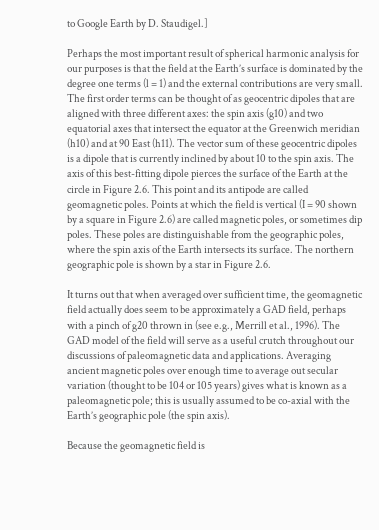to Google Earth by D. Staudigel.]

Perhaps the most important result of spherical harmonic analysis for our purposes is that the field at the Earth’s surface is dominated by the degree one terms (l = 1) and the external contributions are very small. The first order terms can be thought of as geocentric dipoles that are aligned with three different axes: the spin axis (g10) and two equatorial axes that intersect the equator at the Greenwich meridian (h10) and at 90 East (h11). The vector sum of these geocentric dipoles is a dipole that is currently inclined by about 10 to the spin axis. The axis of this best-fitting dipole pierces the surface of the Earth at the circle in Figure 2.6. This point and its antipode are called geomagnetic poles. Points at which the field is vertical (I = 90 shown by a square in Figure 2.6) are called magnetic poles, or sometimes dip poles. These poles are distinguishable from the geographic poles, where the spin axis of the Earth intersects its surface. The northern geographic pole is shown by a star in Figure 2.6.

It turns out that when averaged over sufficient time, the geomagnetic field actually does seem to be approximately a GAD field, perhaps with a pinch of g20 thrown in (see e.g., Merrill et al., 1996). The GAD model of the field will serve as a useful crutch throughout our discussions of paleomagnetic data and applications. Averaging ancient magnetic poles over enough time to average out secular variation (thought to be 104 or 105 years) gives what is known as a paleomagnetic pole; this is usually assumed to be co-axial with the Earth’s geographic pole (the spin axis).

Because the geomagnetic field is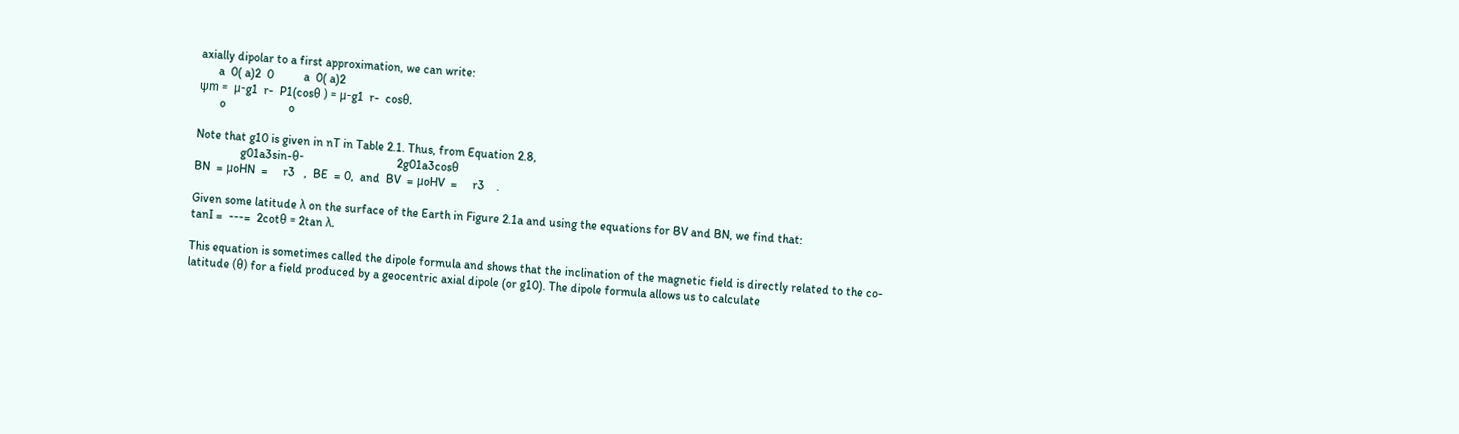axially dipolar to a first approximation, we can write:
      a  0( a)2  0          a  0( a)2
ψm =  μ-g1  r-  P1(cosθ ) = μ-g1  r-  cosθ.
       o                     o

Note that g10 is given in nT in Table 2.1. Thus, from Equation 2.8,
               g01a3sin-θ-                               2g01a3cosθ
BN  = μoHN  =     r3   ,  BE  = 0,  and  BV  = μoHV  =     r3    .

Given some latitude λ on the surface of the Earth in Figure 2.1a and using the equations for BV and BN, we find that:
tanI =  ---=  2cotθ = 2tan λ.

This equation is sometimes called the dipole formula and shows that the inclination of the magnetic field is directly related to the co-latitude (θ) for a field produced by a geocentric axial dipole (or g10). The dipole formula allows us to calculate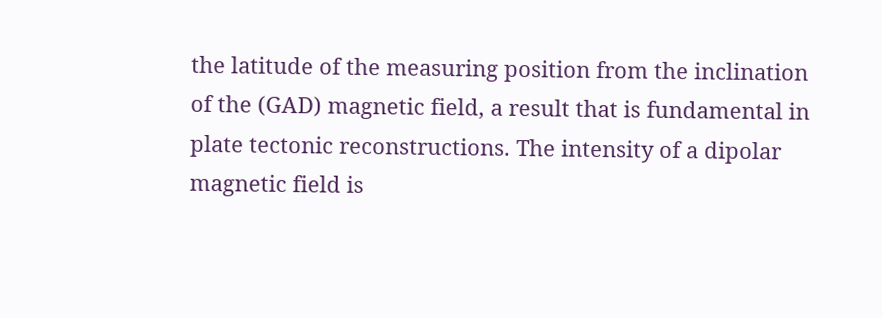the latitude of the measuring position from the inclination of the (GAD) magnetic field, a result that is fundamental in plate tectonic reconstructions. The intensity of a dipolar magnetic field is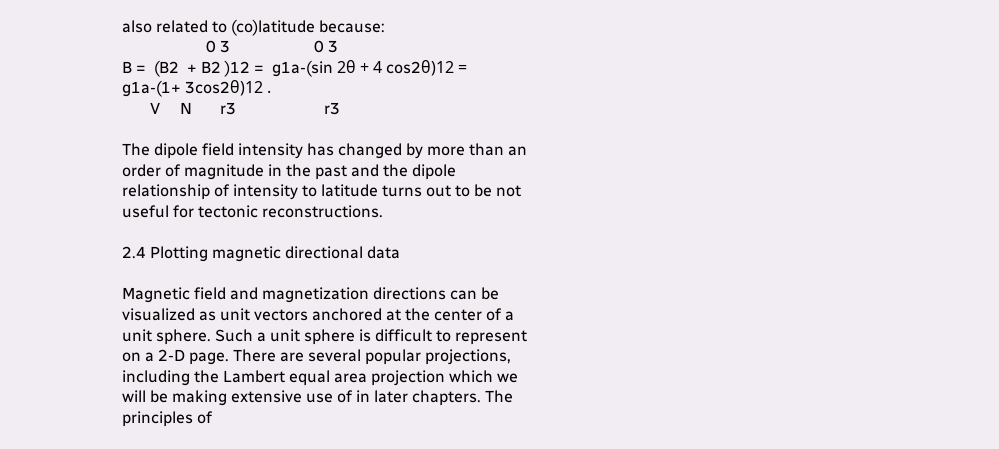also related to (co)latitude because:
                     0 3                     0 3
B =  (B2  + B2 )12 =  g1a-(sin 2θ + 4 cos2θ)12 = g1a-(1+ 3cos2θ)12 .
       V     N       r3                      r3

The dipole field intensity has changed by more than an order of magnitude in the past and the dipole relationship of intensity to latitude turns out to be not useful for tectonic reconstructions.

2.4 Plotting magnetic directional data

Magnetic field and magnetization directions can be visualized as unit vectors anchored at the center of a unit sphere. Such a unit sphere is difficult to represent on a 2-D page. There are several popular projections, including the Lambert equal area projection which we will be making extensive use of in later chapters. The principles of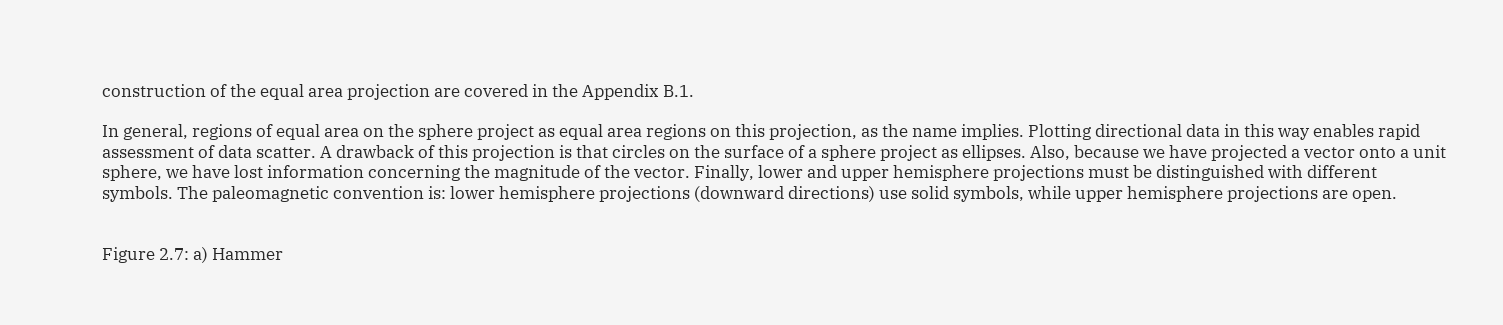construction of the equal area projection are covered in the Appendix B.1.

In general, regions of equal area on the sphere project as equal area regions on this projection, as the name implies. Plotting directional data in this way enables rapid assessment of data scatter. A drawback of this projection is that circles on the surface of a sphere project as ellipses. Also, because we have projected a vector onto a unit sphere, we have lost information concerning the magnitude of the vector. Finally, lower and upper hemisphere projections must be distinguished with different symbols. The paleomagnetic convention is: lower hemisphere projections (downward directions) use solid symbols, while upper hemisphere projections are open.


Figure 2.7: a) Hammer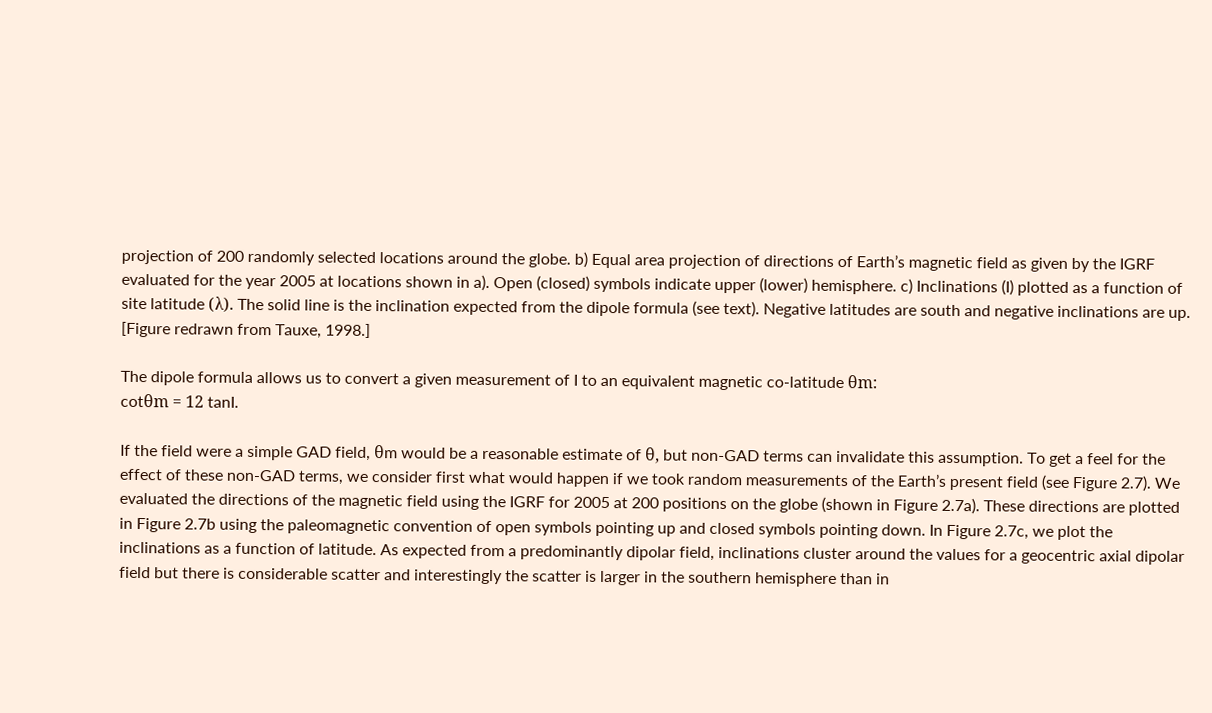projection of 200 randomly selected locations around the globe. b) Equal area projection of directions of Earth’s magnetic field as given by the IGRF evaluated for the year 2005 at locations shown in a). Open (closed) symbols indicate upper (lower) hemisphere. c) Inclinations (I) plotted as a function of site latitude (λ). The solid line is the inclination expected from the dipole formula (see text). Negative latitudes are south and negative inclinations are up. [Figure redrawn from Tauxe, 1998.]

The dipole formula allows us to convert a given measurement of I to an equivalent magnetic co-latitude θm:
cotθm = 12 tanI.

If the field were a simple GAD field, θm would be a reasonable estimate of θ, but non-GAD terms can invalidate this assumption. To get a feel for the effect of these non-GAD terms, we consider first what would happen if we took random measurements of the Earth’s present field (see Figure 2.7). We evaluated the directions of the magnetic field using the IGRF for 2005 at 200 positions on the globe (shown in Figure 2.7a). These directions are plotted in Figure 2.7b using the paleomagnetic convention of open symbols pointing up and closed symbols pointing down. In Figure 2.7c, we plot the inclinations as a function of latitude. As expected from a predominantly dipolar field, inclinations cluster around the values for a geocentric axial dipolar field but there is considerable scatter and interestingly the scatter is larger in the southern hemisphere than in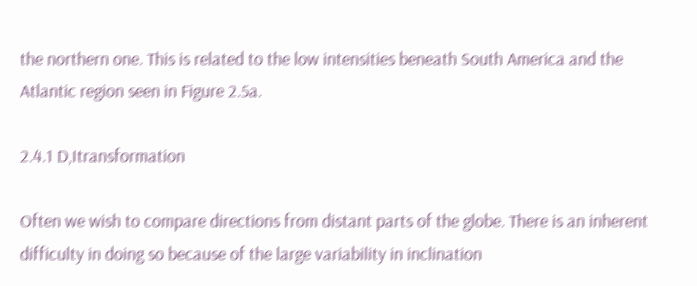the northern one. This is related to the low intensities beneath South America and the Atlantic region seen in Figure 2.5a.

2.4.1 D,Itransformation

Often we wish to compare directions from distant parts of the globe. There is an inherent difficulty in doing so because of the large variability in inclination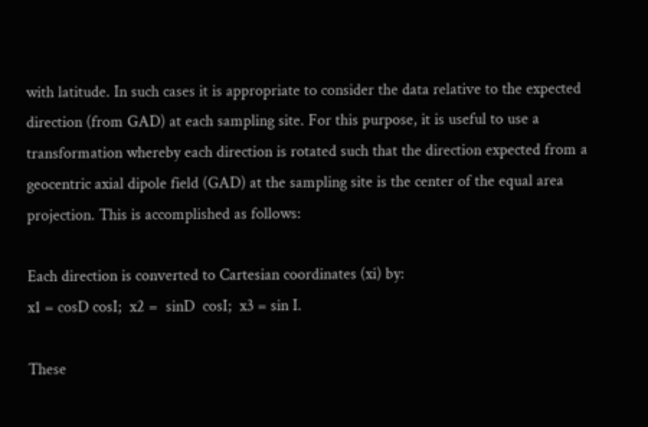with latitude. In such cases it is appropriate to consider the data relative to the expected direction (from GAD) at each sampling site. For this purpose, it is useful to use a transformation whereby each direction is rotated such that the direction expected from a geocentric axial dipole field (GAD) at the sampling site is the center of the equal area projection. This is accomplished as follows:

Each direction is converted to Cartesian coordinates (xi) by:
x1 = cosD cosI;  x2 =  sinD  cosI;  x3 = sin I.

These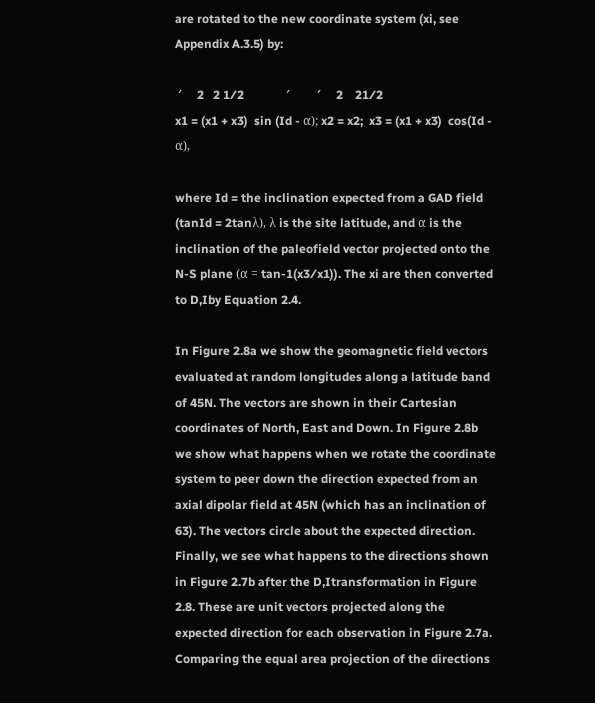are rotated to the new coordinate system (xi, see Appendix A.3.5) by:

 ′     2   2 1∕2              ′         ′     2    21∕2
x1 = (x1 + x3)  sin (Id - α); x2 = x2;  x3 = (x1 + x3)  cos(Id - α),

where Id = the inclination expected from a GAD field (tanId = 2tanλ), λ is the site latitude, and α is the inclination of the paleofield vector projected onto the N-S plane (α = tan-1(x3∕x1)). The xi are then converted to D,Iby Equation 2.4.

In Figure 2.8a we show the geomagnetic field vectors evaluated at random longitudes along a latitude band of 45N. The vectors are shown in their Cartesian coordinates of North, East and Down. In Figure 2.8b we show what happens when we rotate the coordinate system to peer down the direction expected from an axial dipolar field at 45N (which has an inclination of 63). The vectors circle about the expected direction. Finally, we see what happens to the directions shown in Figure 2.7b after the D,Itransformation in Figure 2.8. These are unit vectors projected along the expected direction for each observation in Figure 2.7a. Comparing the equal area projection of the directions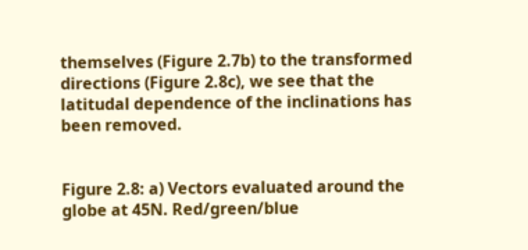themselves (Figure 2.7b) to the transformed directions (Figure 2.8c), we see that the latitudal dependence of the inclinations has been removed.


Figure 2.8: a) Vectors evaluated around the globe at 45N. Red/green/blue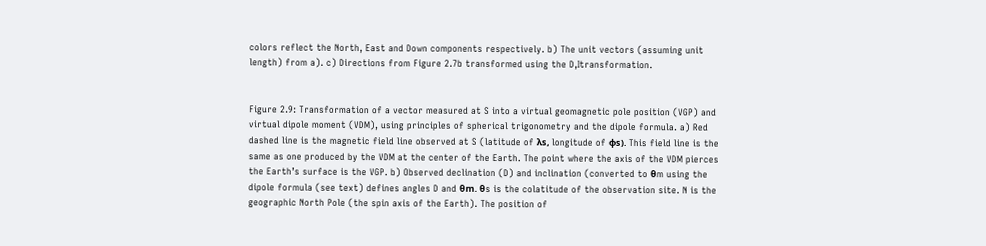colors reflect the North, East and Down components respectively. b) The unit vectors (assuming unit length) from a). c) Directions from Figure 2.7b transformed using the D,Itransformation.


Figure 2.9: Transformation of a vector measured at S into a virtual geomagnetic pole position (VGP) and virtual dipole moment (VDM), using principles of spherical trigonometry and the dipole formula. a) Red dashed line is the magnetic field line observed at S (latitude of λs, longitude of ϕs). This field line is the same as one produced by the VDM at the center of the Earth. The point where the axis of the VDM pierces the Earth’s surface is the VGP. b) Observed declination (D) and inclination (converted to θm using the dipole formula (see text) defines angles D and θm. θs is the colatitude of the observation site. N is the geographic North Pole (the spin axis of the Earth). The position of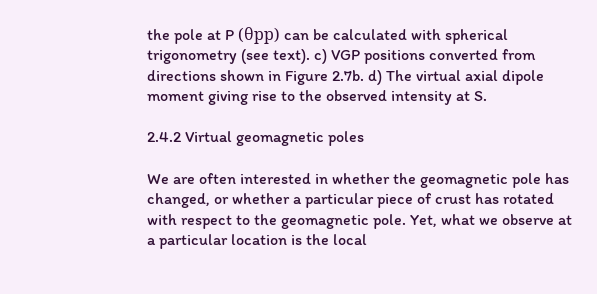the pole at P (θpp) can be calculated with spherical trigonometry (see text). c) VGP positions converted from directions shown in Figure 2.7b. d) The virtual axial dipole moment giving rise to the observed intensity at S.

2.4.2 Virtual geomagnetic poles

We are often interested in whether the geomagnetic pole has changed, or whether a particular piece of crust has rotated with respect to the geomagnetic pole. Yet, what we observe at a particular location is the local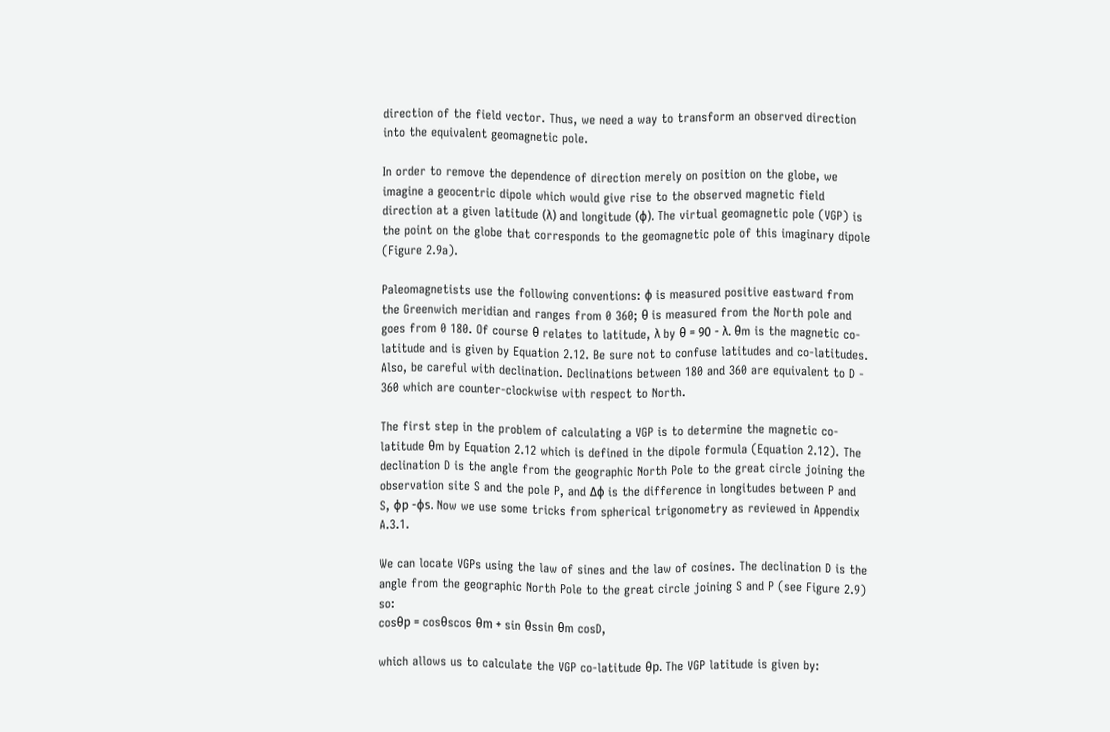direction of the field vector. Thus, we need a way to transform an observed direction into the equivalent geomagnetic pole.

In order to remove the dependence of direction merely on position on the globe, we imagine a geocentric dipole which would give rise to the observed magnetic field direction at a given latitude (λ) and longitude (ϕ). The virtual geomagnetic pole (VGP) is the point on the globe that corresponds to the geomagnetic pole of this imaginary dipole (Figure 2.9a).

Paleomagnetists use the following conventions: ϕ is measured positive eastward from the Greenwich meridian and ranges from 0 360; θ is measured from the North pole and goes from 0 180. Of course θ relates to latitude, λ by θ = 90 - λ. θm is the magnetic co-latitude and is given by Equation 2.12. Be sure not to confuse latitudes and co-latitudes. Also, be careful with declination. Declinations between 180 and 360 are equivalent to D - 360 which are counter-clockwise with respect to North.

The first step in the problem of calculating a VGP is to determine the magnetic co-latitude θm by Equation 2.12 which is defined in the dipole formula (Equation 2.12). The declination D is the angle from the geographic North Pole to the great circle joining the observation site S and the pole P, and Δϕ is the difference in longitudes between P and S, ϕp -ϕs. Now we use some tricks from spherical trigonometry as reviewed in Appendix A.3.1.

We can locate VGPs using the law of sines and the law of cosines. The declination D is the angle from the geographic North Pole to the great circle joining S and P (see Figure 2.9) so:
cosθp = cosθscos θm + sin θssin θm cosD,

which allows us to calculate the VGP co-latitude θp. The VGP latitude is given by: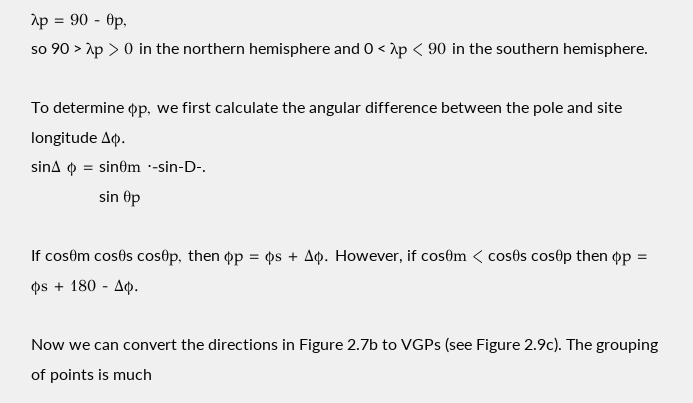λp = 90 - θp,
so 90 > λp > 0 in the northern hemisphere and 0 < λp < 90 in the southern hemisphere.

To determine ϕp, we first calculate the angular difference between the pole and site longitude Δϕ.
sinΔ ϕ = sinθm ⋅-sin-D-.
                 sin θp

If cosθm cosθs cosθp, then ϕp = ϕs + Δϕ. However, if cosθm < cosθs cosθp then ϕp = ϕs + 180 - Δϕ.

Now we can convert the directions in Figure 2.7b to VGPs (see Figure 2.9c). The grouping of points is much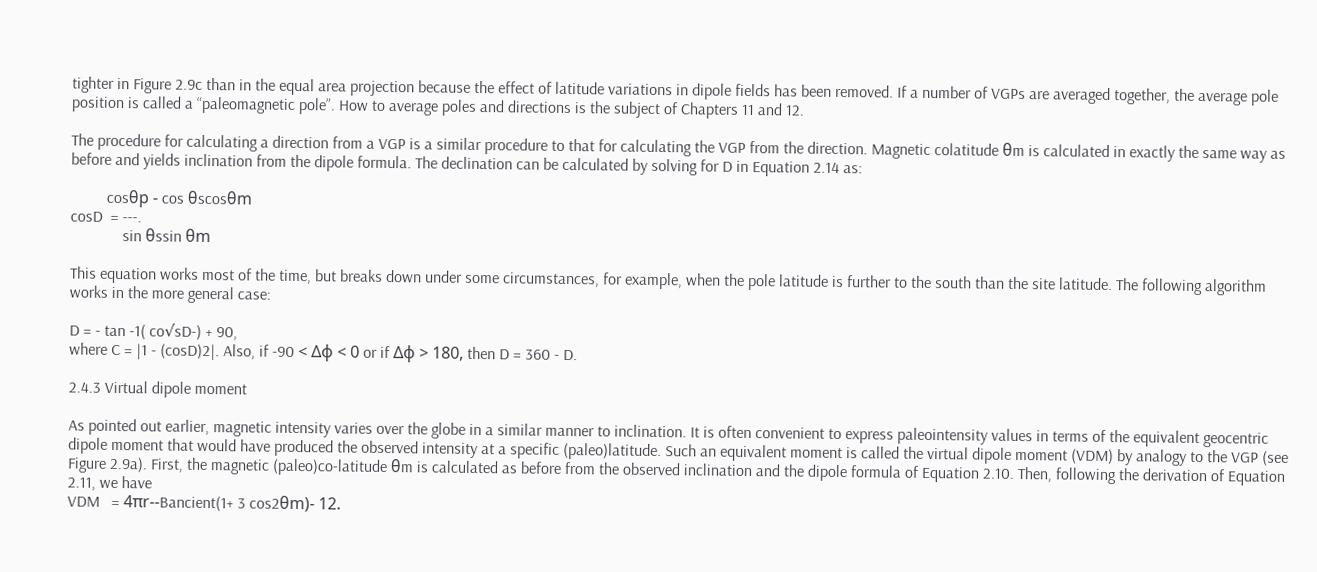tighter in Figure 2.9c than in the equal area projection because the effect of latitude variations in dipole fields has been removed. If a number of VGPs are averaged together, the average pole position is called a “paleomagnetic pole”. How to average poles and directions is the subject of Chapters 11 and 12.

The procedure for calculating a direction from a VGP is a similar procedure to that for calculating the VGP from the direction. Magnetic colatitude θm is calculated in exactly the same way as before and yields inclination from the dipole formula. The declination can be calculated by solving for D in Equation 2.14 as:

         cosθp - cos θscosθm
cosD  = ---.
             sin θssin θm

This equation works most of the time, but breaks down under some circumstances, for example, when the pole latitude is further to the south than the site latitude. The following algorithm works in the more general case:

D = - tan -1( co√sD-) + 90,
where C = |1 - (cosD)2|. Also, if -90 < Δϕ < 0 or if Δϕ > 180, then D = 360 - D.

2.4.3 Virtual dipole moment

As pointed out earlier, magnetic intensity varies over the globe in a similar manner to inclination. It is often convenient to express paleointensity values in terms of the equivalent geocentric dipole moment that would have produced the observed intensity at a specific (paleo)latitude. Such an equivalent moment is called the virtual dipole moment (VDM) by analogy to the VGP (see Figure 2.9a). First, the magnetic (paleo)co-latitude θm is calculated as before from the observed inclination and the dipole formula of Equation 2.10. Then, following the derivation of Equation 2.11, we have
VDM   = 4πr--Bancient(1+ 3 cos2θm)- 12.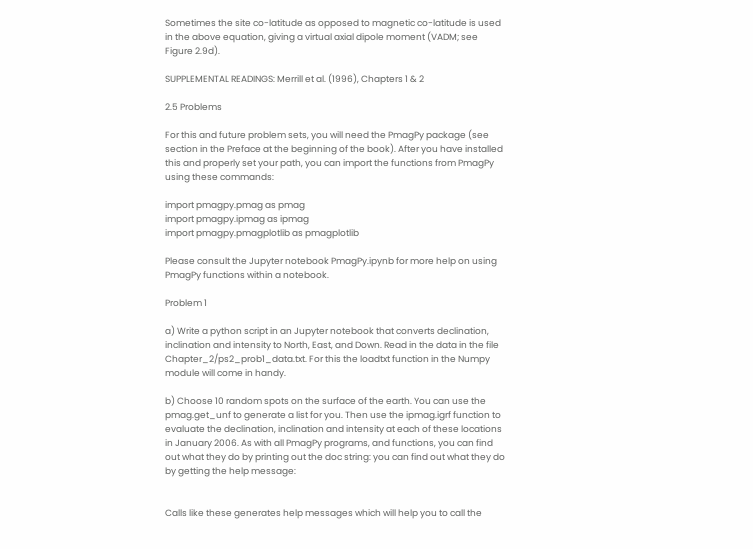Sometimes the site co-latitude as opposed to magnetic co-latitude is used in the above equation, giving a virtual axial dipole moment (VADM; see Figure 2.9d).

SUPPLEMENTAL READINGS: Merrill et al. (1996), Chapters 1 & 2

2.5 Problems

For this and future problem sets, you will need the PmagPy package (see section in the Preface at the beginning of the book). After you have installed this and properly set your path, you can import the functions from PmagPy using these commands:

import pmagpy.pmag as pmag
import pmagpy.ipmag as ipmag
import pmagpy.pmagplotlib as pmagplotlib

Please consult the Jupyter notebook PmagPy.ipynb for more help on using PmagPy functions within a notebook.

Problem 1

a) Write a python script in an Jupyter notebook that converts declination, inclination and intensity to North, East, and Down. Read in the data in the file Chapter_2/ps2_prob1_data.txt. For this the loadtxt function in the Numpy module will come in handy.

b) Choose 10 random spots on the surface of the earth. You can use the pmag.get_unf to generate a list for you. Then use the ipmag.igrf function to evaluate the declination, inclination and intensity at each of these locations in January 2006. As with all PmagPy programs, and functions, you can find out what they do by printing out the doc string: you can find out what they do by getting the help message:


Calls like these generates help messages which will help you to call the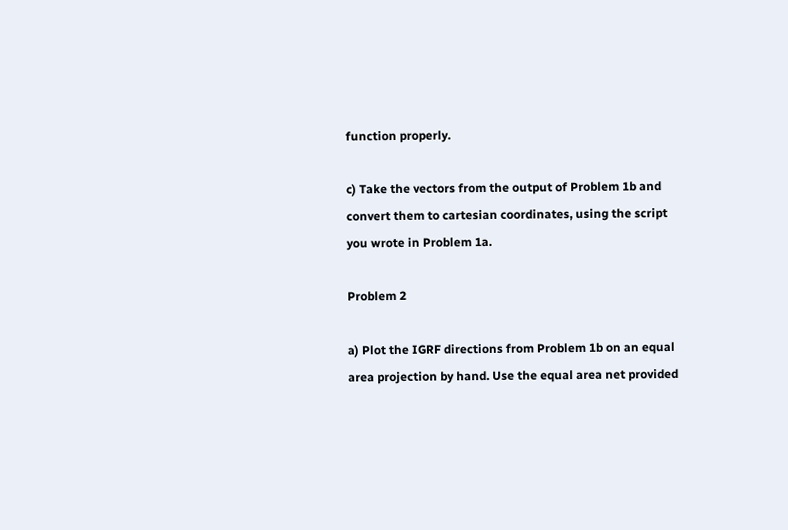function properly.

c) Take the vectors from the output of Problem 1b and convert them to cartesian coordinates, using the script you wrote in Problem 1a.

Problem 2

a) Plot the IGRF directions from Problem 1b on an equal area projection by hand. Use the equal area net provided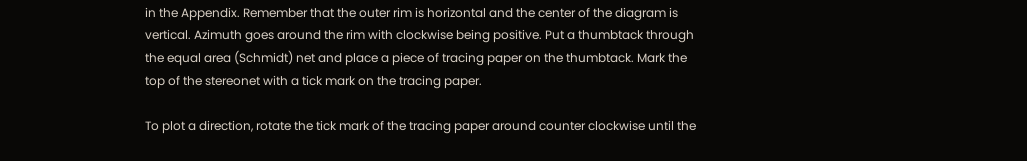in the Appendix. Remember that the outer rim is horizontal and the center of the diagram is vertical. Azimuth goes around the rim with clockwise being positive. Put a thumbtack through the equal area (Schmidt) net and place a piece of tracing paper on the thumbtack. Mark the top of the stereonet with a tick mark on the tracing paper.

To plot a direction, rotate the tick mark of the tracing paper around counter clockwise until the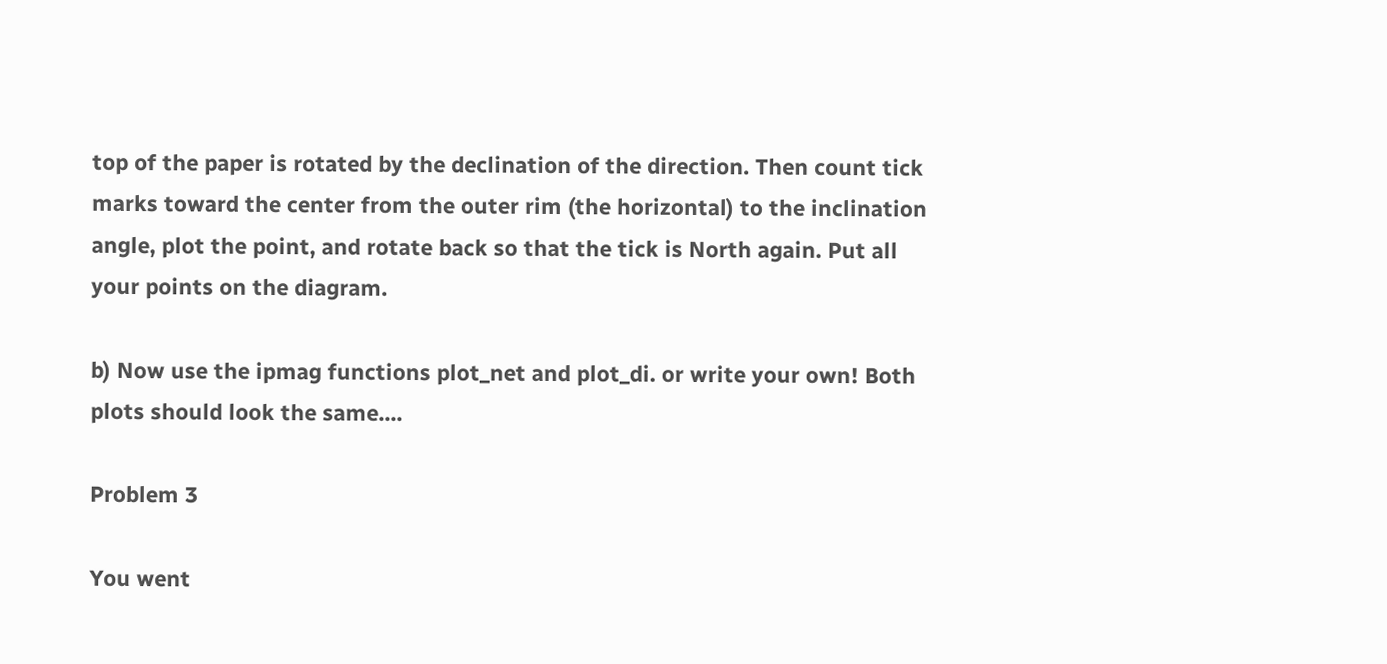top of the paper is rotated by the declination of the direction. Then count tick marks toward the center from the outer rim (the horizontal) to the inclination angle, plot the point, and rotate back so that the tick is North again. Put all your points on the diagram.

b) Now use the ipmag functions plot_net and plot_di. or write your own! Both plots should look the same....

Problem 3

You went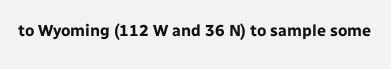to Wyoming (112 W and 36 N) to sample some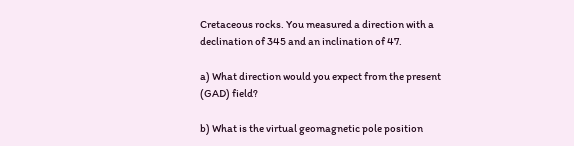Cretaceous rocks. You measured a direction with a declination of 345 and an inclination of 47.

a) What direction would you expect from the present (GAD) field?

b) What is the virtual geomagnetic pole position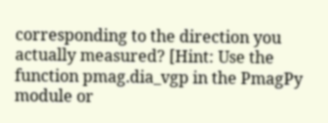corresponding to the direction you actually measured? [Hint: Use the function pmag.dia_vgp in the PmagPy module or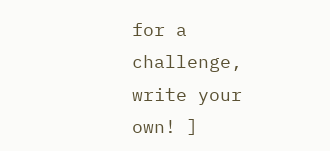for a challenge, write your own! ]